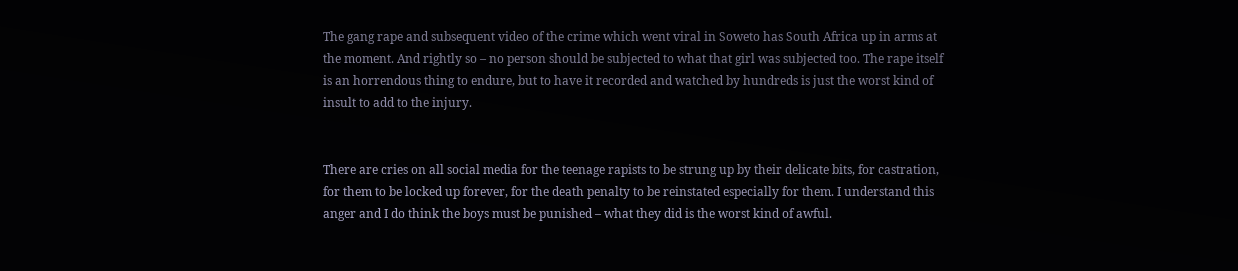The gang rape and subsequent video of the crime which went viral in Soweto has South Africa up in arms at the moment. And rightly so – no person should be subjected to what that girl was subjected too. The rape itself is an horrendous thing to endure, but to have it recorded and watched by hundreds is just the worst kind of insult to add to the injury.


There are cries on all social media for the teenage rapists to be strung up by their delicate bits, for castration, for them to be locked up forever, for the death penalty to be reinstated especially for them. I understand this anger and I do think the boys must be punished – what they did is the worst kind of awful.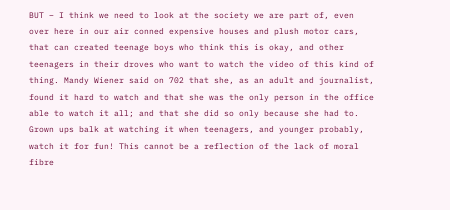BUT – I think we need to look at the society we are part of, even over here in our air conned expensive houses and plush motor cars, that can created teenage boys who think this is okay, and other teenagers in their droves who want to watch the video of this kind of thing. Mandy Wiener said on 702 that she, as an adult and journalist, found it hard to watch and that she was the only person in the office able to watch it all; and that she did so only because she had to. Grown ups balk at watching it when teenagers, and younger probably, watch it for fun! This cannot be a reflection of the lack of moral fibre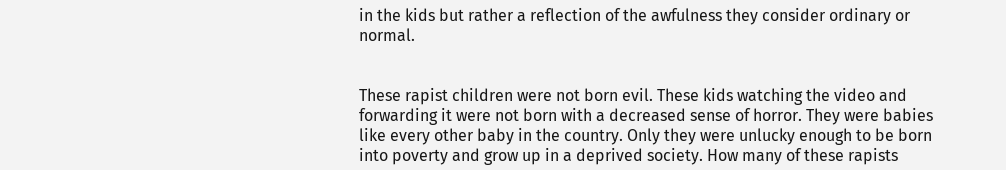in the kids but rather a reflection of the awfulness they consider ordinary or normal.


These rapist children were not born evil. These kids watching the video and forwarding it were not born with a decreased sense of horror. They were babies like every other baby in the country. Only they were unlucky enough to be born into poverty and grow up in a deprived society. How many of these rapists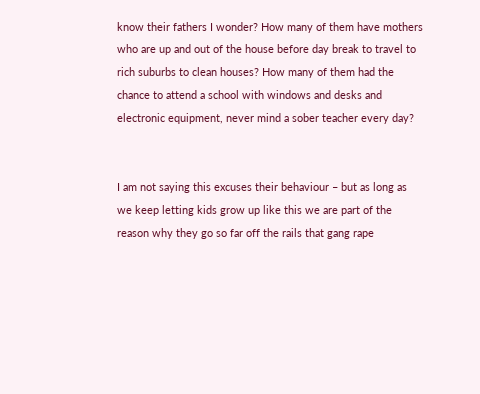know their fathers I wonder? How many of them have mothers who are up and out of the house before day break to travel to rich suburbs to clean houses? How many of them had the chance to attend a school with windows and desks and electronic equipment, never mind a sober teacher every day?


I am not saying this excuses their behaviour – but as long as we keep letting kids grow up like this we are part of the reason why they go so far off the rails that gang rape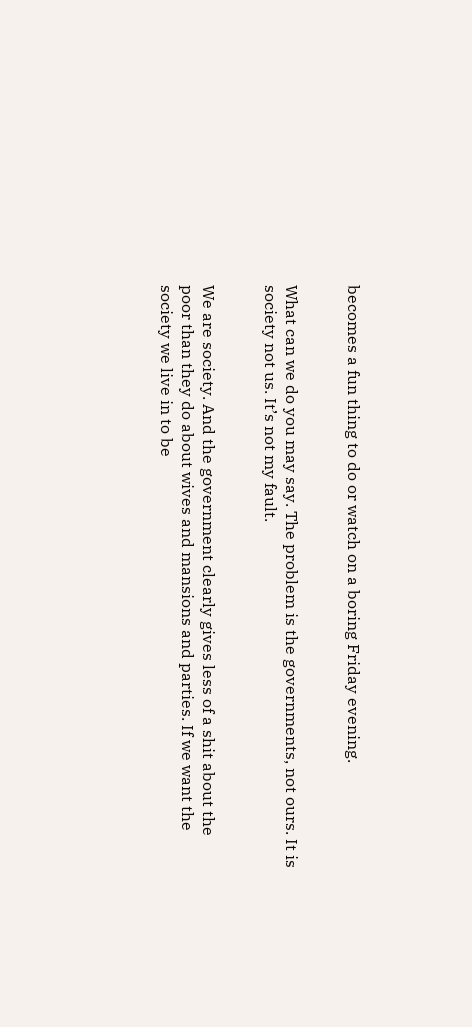becomes a fun thing to do or watch on a boring Friday evening.


What can we do you may say. The problem is the governments, not ours. It is society not us. It’s not my fault.


We are society. And the government clearly gives less of a shit about the poor than they do about wives and mansions and parties. If we want the society we live in to be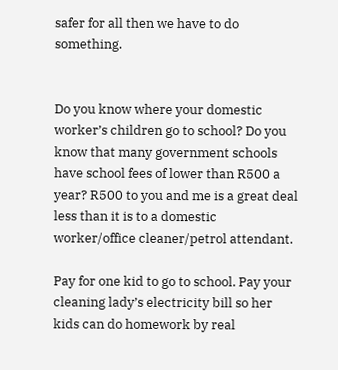safer for all then we have to do something.


Do you know where your domestic worker’s children go to school? Do you know that many government schools have school fees of lower than R500 a year? R500 to you and me is a great deal less than it is to a domestic worker/office cleaner/petrol attendant.

Pay for one kid to go to school. Pay your cleaning lady’s electricity bill so her kids can do homework by real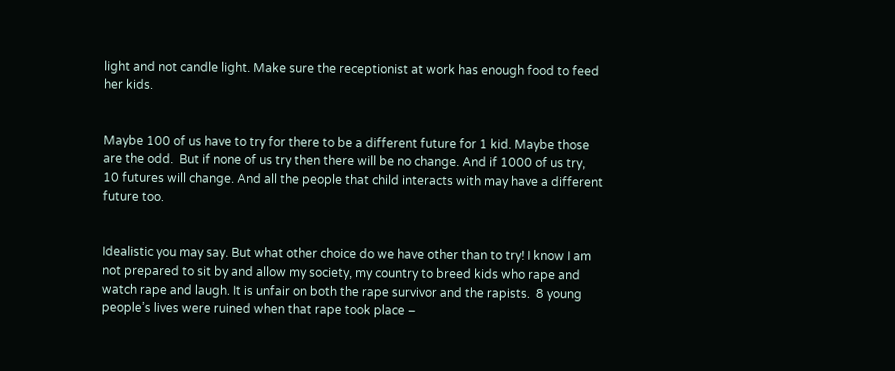light and not candle light. Make sure the receptionist at work has enough food to feed her kids.


Maybe 100 of us have to try for there to be a different future for 1 kid. Maybe those are the odd.  But if none of us try then there will be no change. And if 1000 of us try, 10 futures will change. And all the people that child interacts with may have a different future too.


Idealistic you may say. But what other choice do we have other than to try! I know I am not prepared to sit by and allow my society, my country to breed kids who rape and watch rape and laugh. It is unfair on both the rape survivor and the rapists.  8 young people’s lives were ruined when that rape took place –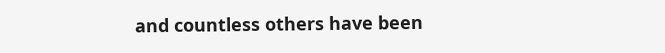and countless others have been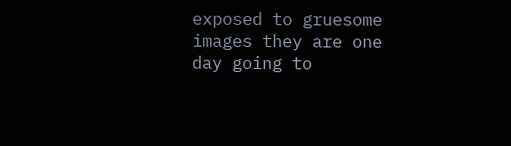exposed to gruesome images they are one day going to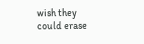wish they could erase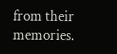from their memories.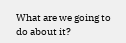What are we going to do about it?